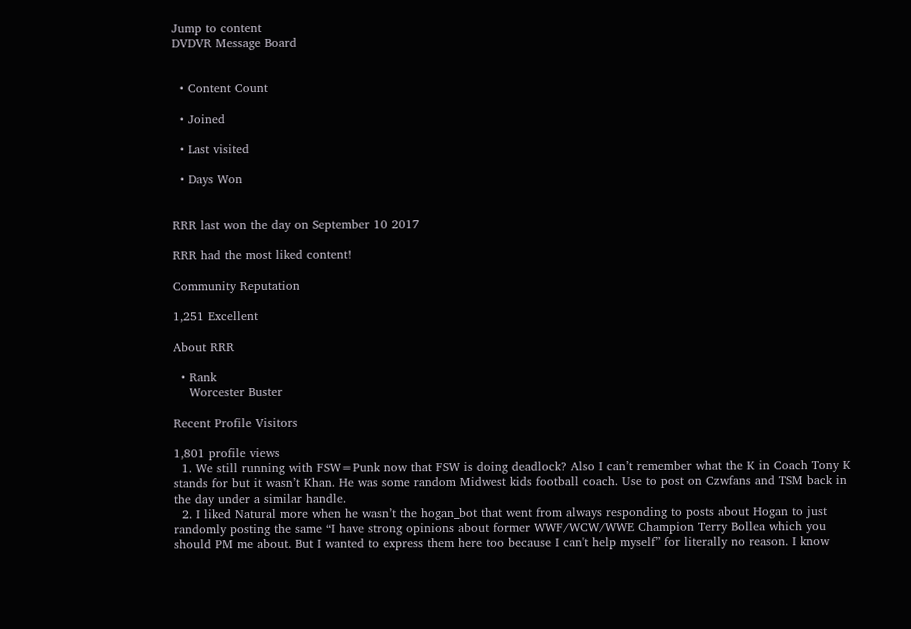Jump to content
DVDVR Message Board


  • Content Count

  • Joined

  • Last visited

  • Days Won


RRR last won the day on September 10 2017

RRR had the most liked content!

Community Reputation

1,251 Excellent

About RRR

  • Rank
    Worcester Buster

Recent Profile Visitors

1,801 profile views
  1. We still running with FSW=Punk now that FSW is doing deadlock? Also I can’t remember what the K in Coach Tony K stands for but it wasn’t Khan. He was some random Midwest kids football coach. Use to post on Czwfans and TSM back in the day under a similar handle.
  2. I liked Natural more when he wasn’t the hogan_bot that went from always responding to posts about Hogan to just randomly posting the same “I have strong opinions about former WWF/WCW/WWE Champion Terry Bollea which you should PM me about. But I wanted to express them here too because I can't help myself” for literally no reason. I know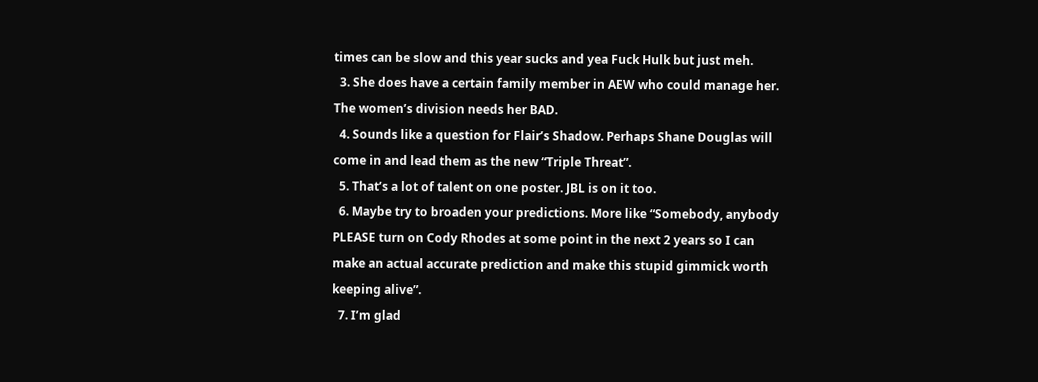times can be slow and this year sucks and yea Fuck Hulk but just meh.
  3. She does have a certain family member in AEW who could manage her. The women’s division needs her BAD.
  4. Sounds like a question for Flair’s Shadow. Perhaps Shane Douglas will come in and lead them as the new “Triple Threat”.
  5. That’s a lot of talent on one poster. JBL is on it too.
  6. Maybe try to broaden your predictions. More like “Somebody, anybody PLEASE turn on Cody Rhodes at some point in the next 2 years so I can make an actual accurate prediction and make this stupid gimmick worth keeping alive”.
  7. I’m glad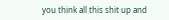you think all this shit up and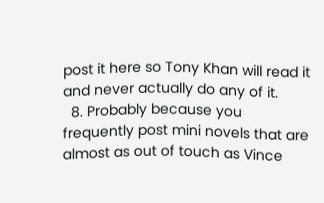post it here so Tony Khan will read it and never actually do any of it.
  8. Probably because you frequently post mini novels that are almost as out of touch as Vince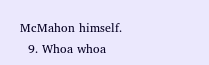McMahon himself.
  9. Whoa whoa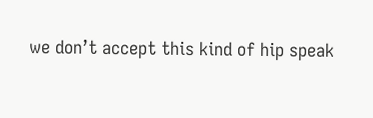we don’t accept this kind of hip speak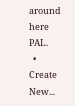around here PAL.
  • Create New...